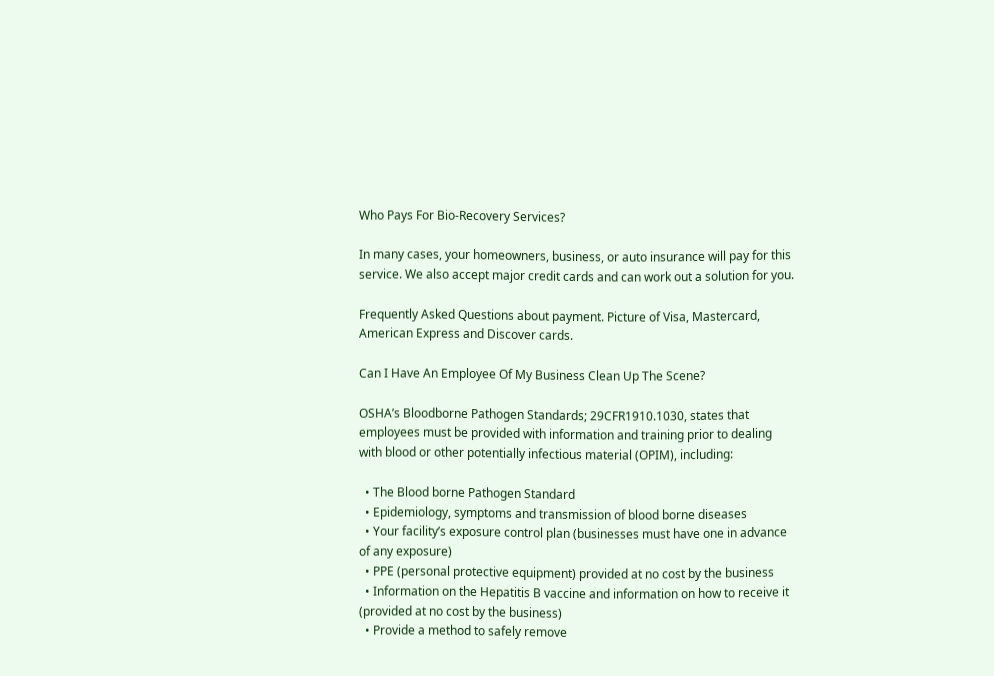Who Pays For Bio-Recovery Services?

In many cases, your homeowners, business, or auto insurance will pay for this service. We also accept major credit cards and can work out a solution for you.

Frequently Asked Questions about payment. Picture of Visa, Mastercard, American Express and Discover cards.

Can I Have An Employee Of My Business Clean Up The Scene?

OSHA’s Bloodborne Pathogen Standards; 29CFR1910.1030, states that employees must be provided with information and training prior to dealing with blood or other potentially infectious material (OPIM), including:

  • The Blood borne Pathogen Standard
  • Epidemiology, symptoms and transmission of blood borne diseases
  • Your facility’s exposure control plan (businesses must have one in advance of any exposure)
  • PPE (personal protective equipment) provided at no cost by the business
  • Information on the Hepatitis B vaccine and information on how to receive it (provided at no cost by the business)
  • Provide a method to safely remove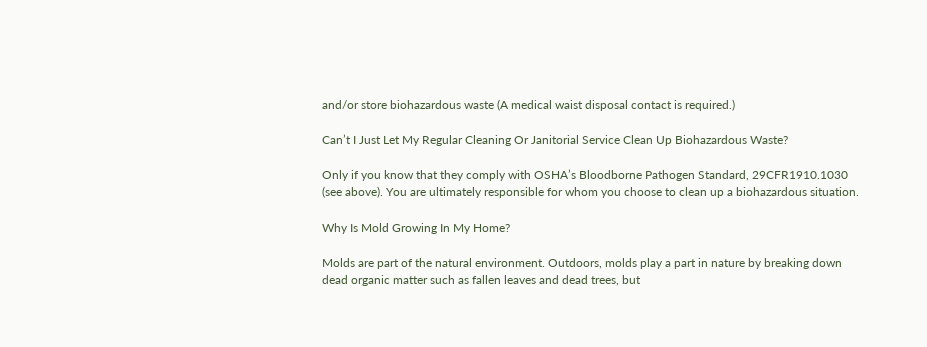and/or store biohazardous waste (A medical waist disposal contact is required.)

Can’t I Just Let My Regular Cleaning Or Janitorial Service Clean Up Biohazardous Waste?

Only if you know that they comply with OSHA’s Bloodborne Pathogen Standard, 29CFR1910.1030 (see above). You are ultimately responsible for whom you choose to clean up a biohazardous situation.

Why Is Mold Growing In My Home?

Molds are part of the natural environment. Outdoors, molds play a part in nature by breaking down dead organic matter such as fallen leaves and dead trees, but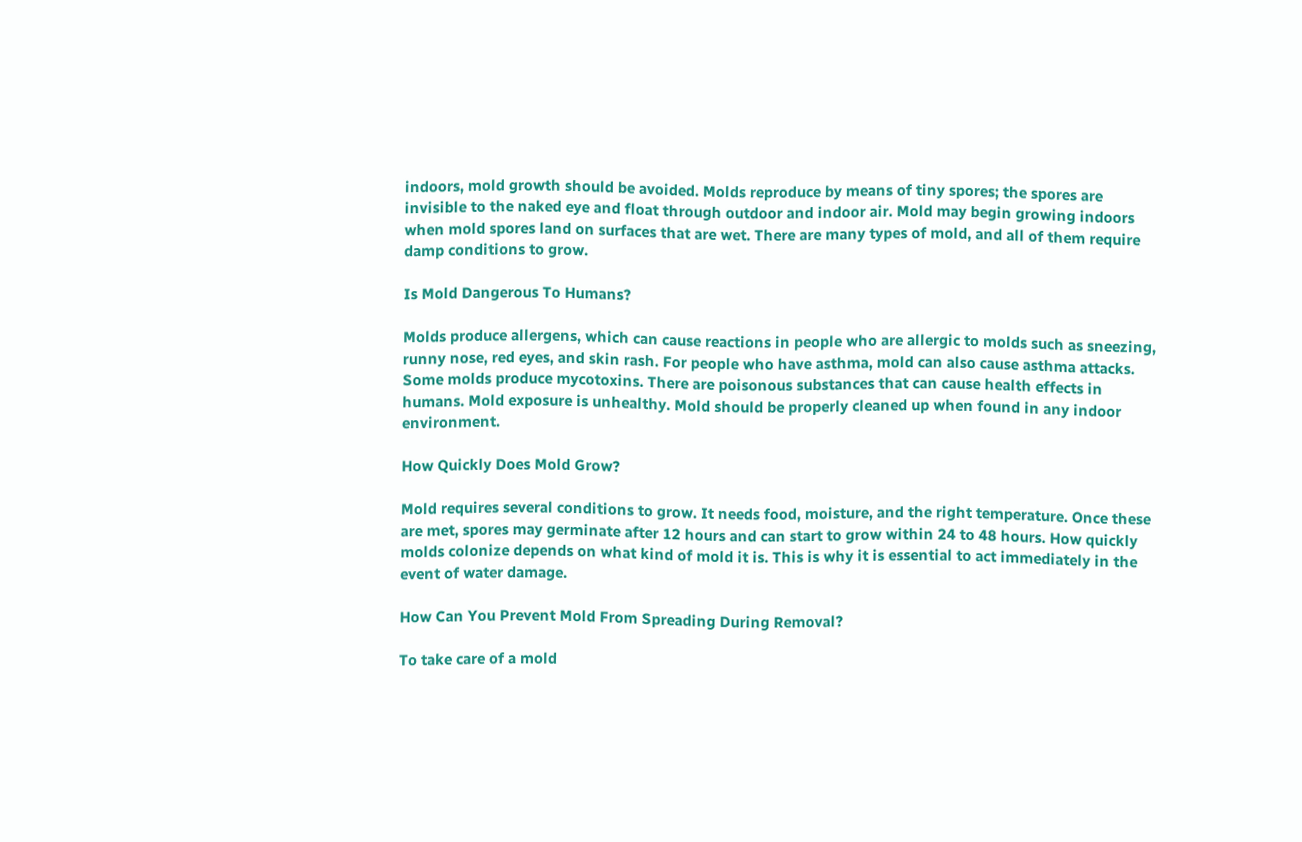indoors, mold growth should be avoided. Molds reproduce by means of tiny spores; the spores are invisible to the naked eye and float through outdoor and indoor air. Mold may begin growing indoors when mold spores land on surfaces that are wet. There are many types of mold, and all of them require damp conditions to grow.

Is Mold Dangerous To Humans?

Molds produce allergens, which can cause reactions in people who are allergic to molds such as sneezing, runny nose, red eyes, and skin rash. For people who have asthma, mold can also cause asthma attacks. Some molds produce mycotoxins. There are poisonous substances that can cause health effects in humans. Mold exposure is unhealthy. Mold should be properly cleaned up when found in any indoor environment.

How Quickly Does Mold Grow?

Mold requires several conditions to grow. It needs food, moisture, and the right temperature. Once these are met, spores may germinate after 12 hours and can start to grow within 24 to 48 hours. How quickly molds colonize depends on what kind of mold it is. This is why it is essential to act immediately in the event of water damage.

How Can You Prevent Mold From Spreading During Removal?

To take care of a mold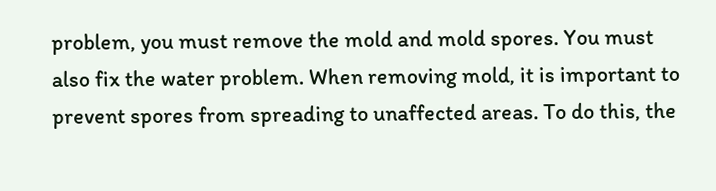problem, you must remove the mold and mold spores. You must also fix the water problem. When removing mold, it is important to prevent spores from spreading to unaffected areas. To do this, the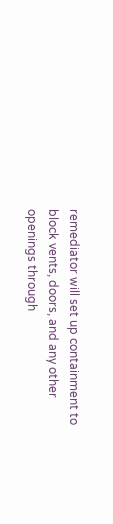remediator will set up containment to block vents, doors, and any other openings through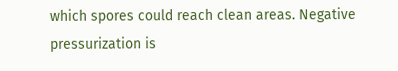which spores could reach clean areas. Negative pressurization is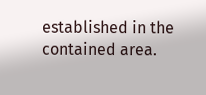established in the contained area.